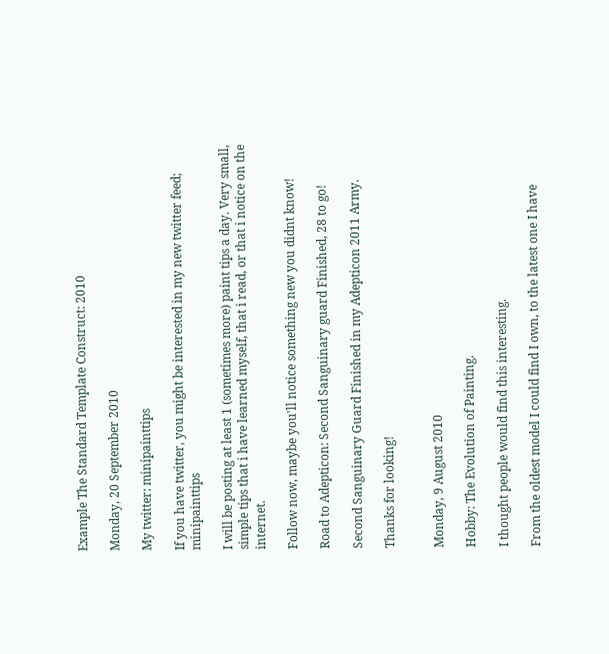Example The Standard Template Construct: 2010

Monday, 20 September 2010

My twitter: minipainttips

If you have twitter, you might be interested in my new twitter feed; minipainttips

I will be posting at least 1 (sometimes more) paint tips a day. Very small, simple tips that i have learned myself, that i read, or that i notice on the internet.

Follow now, maybe you'll notice something new you didnt know!

Road to Adepticon: Second Sanguinary guard Finished, 28 to go!

Second Sanguinary Guard Finished in my Adepticon 2011 Army.

Thanks for looking!


Monday, 9 August 2010

Hobby: The Evolution of Painting.

I thought people would find this interesting.

From the oldest model I could find I own, to the latest one I have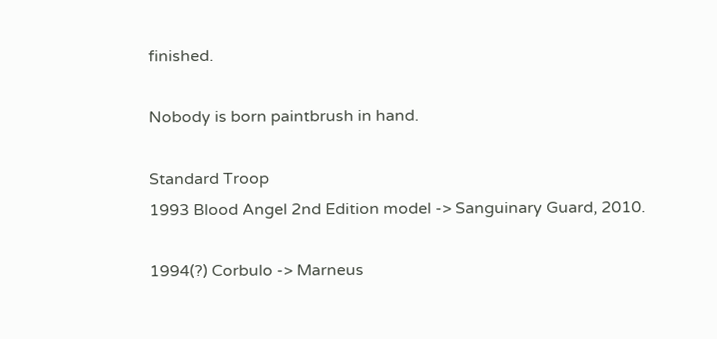finished.

Nobody is born paintbrush in hand.

Standard Troop
1993 Blood Angel 2nd Edition model -> Sanguinary Guard, 2010.

1994(?) Corbulo -> Marneus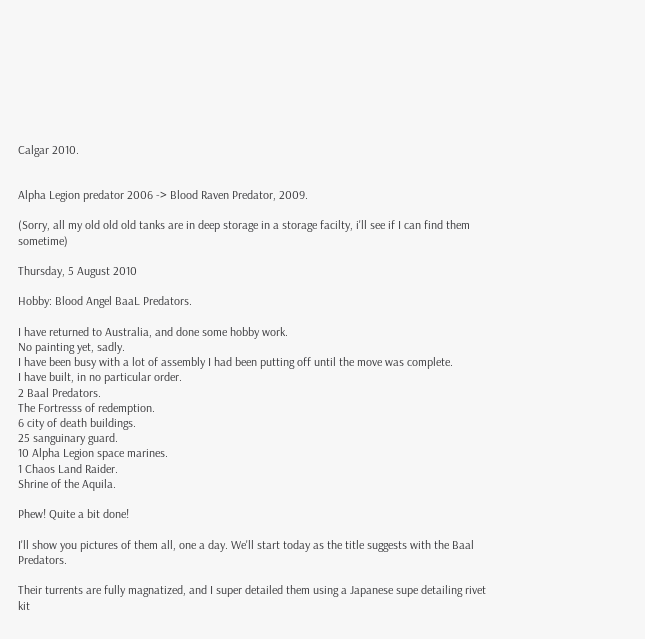Calgar 2010.


Alpha Legion predator 2006 -> Blood Raven Predator, 2009.

(Sorry, all my old old old tanks are in deep storage in a storage facilty, i'll see if I can find them sometime)

Thursday, 5 August 2010

Hobby: Blood Angel BaaL Predators.

I have returned to Australia, and done some hobby work.
No painting yet, sadly.
I have been busy with a lot of assembly I had been putting off until the move was complete.
I have built, in no particular order.
2 Baal Predators.
The Fortresss of redemption.
6 city of death buildings.
25 sanguinary guard.
10 Alpha Legion space marines.
1 Chaos Land Raider.
Shrine of the Aquila.

Phew! Quite a bit done!

I'll show you pictures of them all, one a day. We'll start today as the title suggests with the Baal Predators.

Their turrents are fully magnatized, and I super detailed them using a Japanese supe detailing rivet kit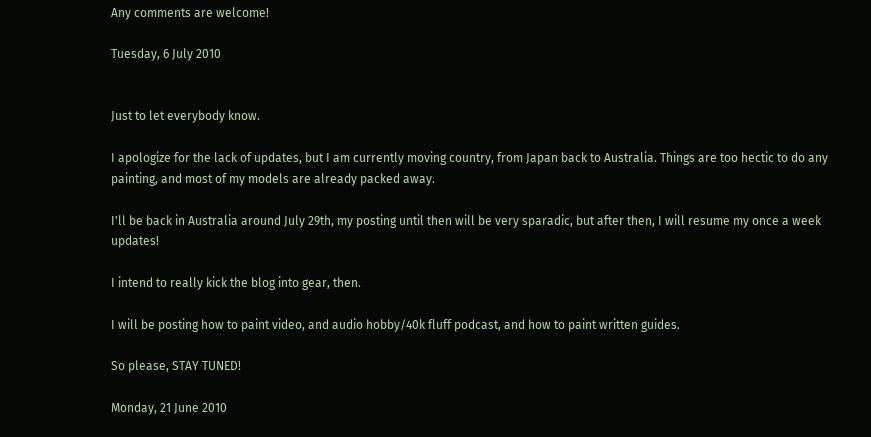Any comments are welcome!

Tuesday, 6 July 2010


Just to let everybody know.

I apologize for the lack of updates, but I am currently moving country, from Japan back to Australia. Things are too hectic to do any painting, and most of my models are already packed away.

I'll be back in Australia around July 29th, my posting until then will be very sparadic, but after then, I will resume my once a week updates!

I intend to really kick the blog into gear, then.

I will be posting how to paint video, and audio hobby/40k fluff podcast, and how to paint written guides.

So please, STAY TUNED!

Monday, 21 June 2010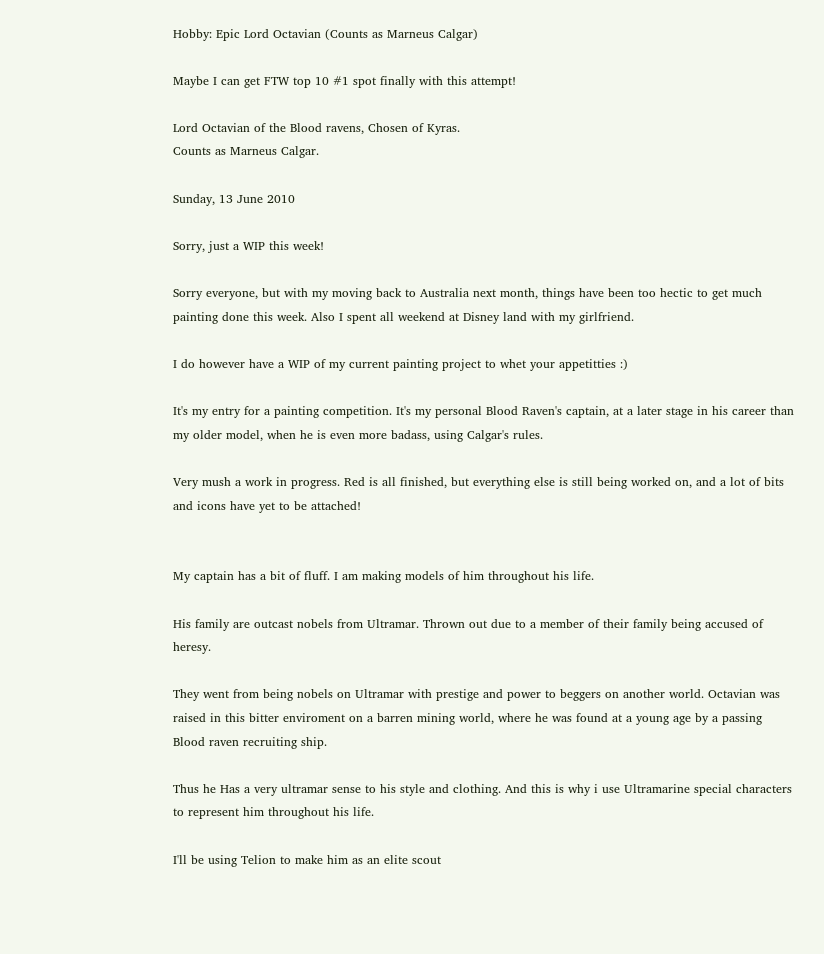Hobby: Epic Lord Octavian (Counts as Marneus Calgar)

Maybe I can get FTW top 10 #1 spot finally with this attempt!

Lord Octavian of the Blood ravens, Chosen of Kyras.
Counts as Marneus Calgar.

Sunday, 13 June 2010

Sorry, just a WIP this week!

Sorry everyone, but with my moving back to Australia next month, things have been too hectic to get much painting done this week. Also I spent all weekend at Disney land with my girlfriend.

I do however have a WIP of my current painting project to whet your appetitties :)

It's my entry for a painting competition. It's my personal Blood Raven's captain, at a later stage in his career than my older model, when he is even more badass, using Calgar's rules.

Very mush a work in progress. Red is all finished, but everything else is still being worked on, and a lot of bits and icons have yet to be attached!


My captain has a bit of fluff. I am making models of him throughout his life.

His family are outcast nobels from Ultramar. Thrown out due to a member of their family being accused of heresy.

They went from being nobels on Ultramar with prestige and power to beggers on another world. Octavian was raised in this bitter enviroment on a barren mining world, where he was found at a young age by a passing Blood raven recruiting ship.

Thus he Has a very ultramar sense to his style and clothing. And this is why i use Ultramarine special characters to represent him throughout his life.

I'll be using Telion to make him as an elite scout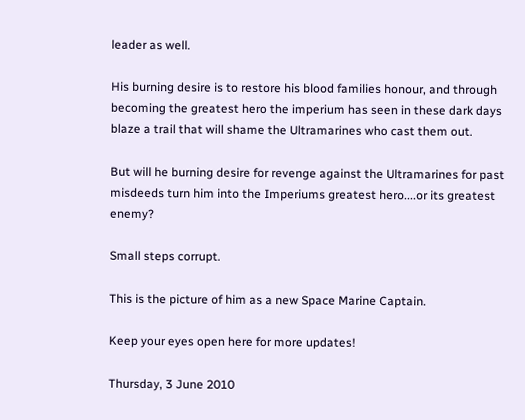leader as well.

His burning desire is to restore his blood families honour, and through becoming the greatest hero the imperium has seen in these dark days blaze a trail that will shame the Ultramarines who cast them out.

But will he burning desire for revenge against the Ultramarines for past misdeeds turn him into the Imperiums greatest hero....or its greatest enemy?

Small steps corrupt.

This is the picture of him as a new Space Marine Captain.

Keep your eyes open here for more updates!

Thursday, 3 June 2010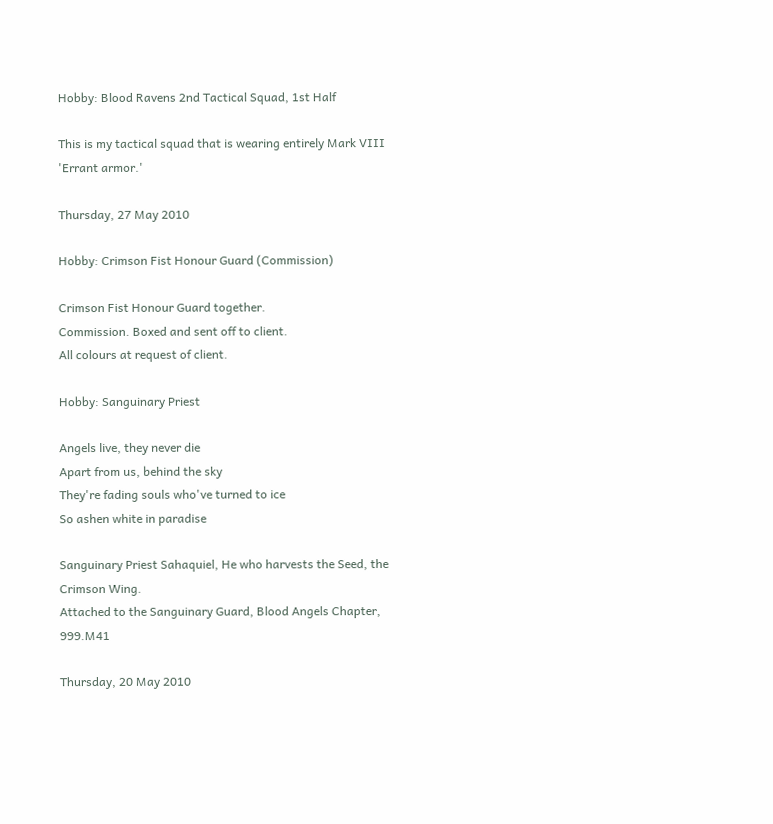Hobby: Blood Ravens 2nd Tactical Squad, 1st Half

This is my tactical squad that is wearing entirely Mark VIII 'Errant armor.'

Thursday, 27 May 2010

Hobby: Crimson Fist Honour Guard (Commission)

Crimson Fist Honour Guard together.
Commission. Boxed and sent off to client.
All colours at request of client.

Hobby: Sanguinary Priest

Angels live, they never die
Apart from us, behind the sky
They're fading souls who've turned to ice
So ashen white in paradise

Sanguinary Priest Sahaquiel, He who harvests the Seed, the Crimson Wing.
Attached to the Sanguinary Guard, Blood Angels Chapter, 999.M41

Thursday, 20 May 2010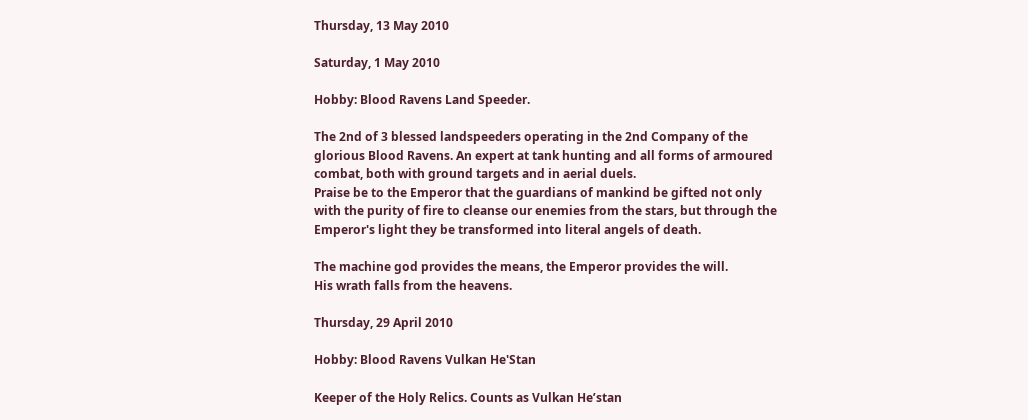Thursday, 13 May 2010

Saturday, 1 May 2010

Hobby: Blood Ravens Land Speeder.

The 2nd of 3 blessed landspeeders operating in the 2nd Company of the glorious Blood Ravens. An expert at tank hunting and all forms of armoured combat, both with ground targets and in aerial duels.
Praise be to the Emperor that the guardians of mankind be gifted not only with the purity of fire to cleanse our enemies from the stars, but through the Emperor's light they be transformed into literal angels of death.

The machine god provides the means, the Emperor provides the will.
His wrath falls from the heavens.

Thursday, 29 April 2010

Hobby: Blood Ravens Vulkan He'Stan

Keeper of the Holy Relics. Counts as Vulkan He’stan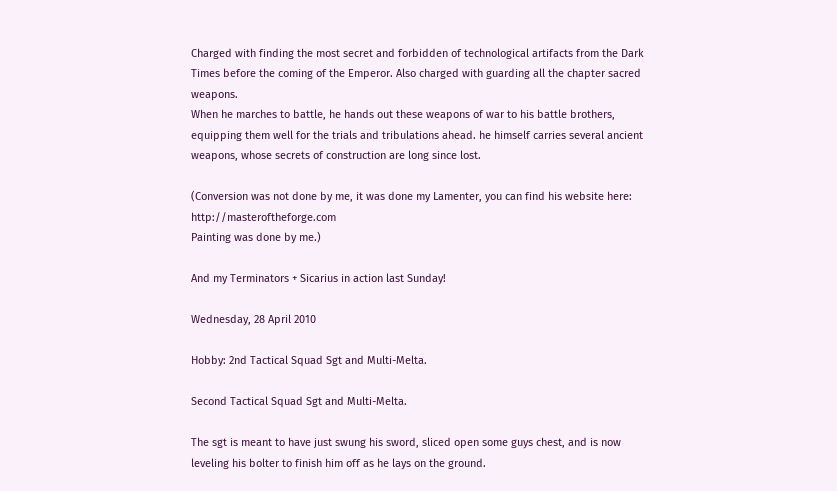Charged with finding the most secret and forbidden of technological artifacts from the Dark Times before the coming of the Emperor. Also charged with guarding all the chapter sacred weapons.
When he marches to battle, he hands out these weapons of war to his battle brothers, equipping them well for the trials and tribulations ahead. he himself carries several ancient weapons, whose secrets of construction are long since lost.

(Conversion was not done by me, it was done my Lamenter, you can find his website here: http://masteroftheforge.com
Painting was done by me.)

And my Terminators + Sicarius in action last Sunday!

Wednesday, 28 April 2010

Hobby: 2nd Tactical Squad Sgt and Multi-Melta.

Second Tactical Squad Sgt and Multi-Melta.

The sgt is meant to have just swung his sword, sliced open some guys chest, and is now leveling his bolter to finish him off as he lays on the ground.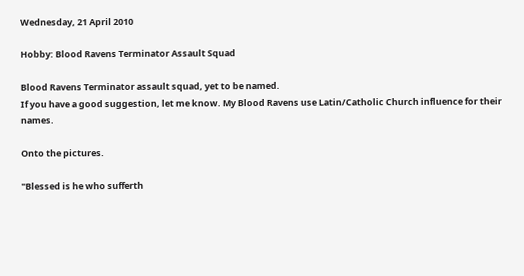Wednesday, 21 April 2010

Hobby: Blood Ravens Terminator Assault Squad

Blood Ravens Terminator assault squad, yet to be named.
If you have a good suggestion, let me know. My Blood Ravens use Latin/Catholic Church influence for their names.

Onto the pictures.

"Blessed is he who sufferth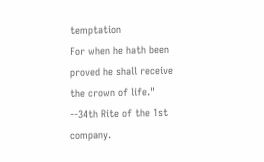temptation
For when he hath been proved he shall receive the crown of life."
--34th Rite of the 1st company.